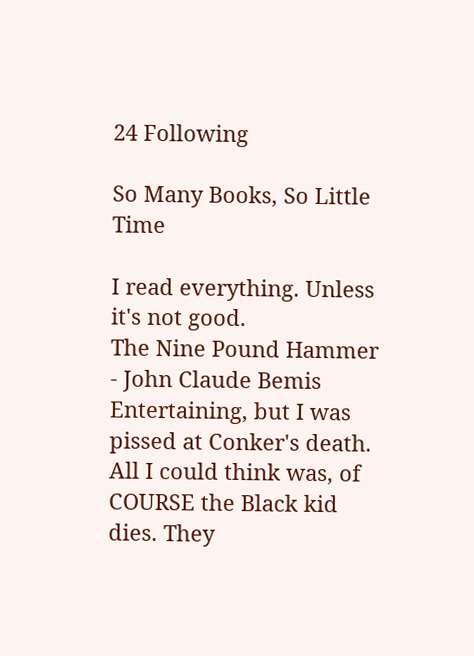24 Following

So Many Books, So Little Time

I read everything. Unless it's not good.
The Nine Pound Hammer - John Claude Bemis Entertaining, but I was pissed at Conker's death. All I could think was, of COURSE the Black kid dies. They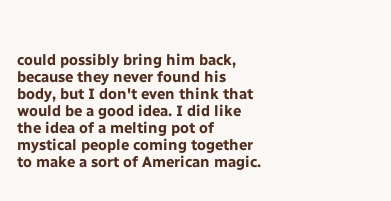could possibly bring him back, because they never found his body, but I don't even think that would be a good idea. I did like the idea of a melting pot of mystical people coming together to make a sort of American magic.